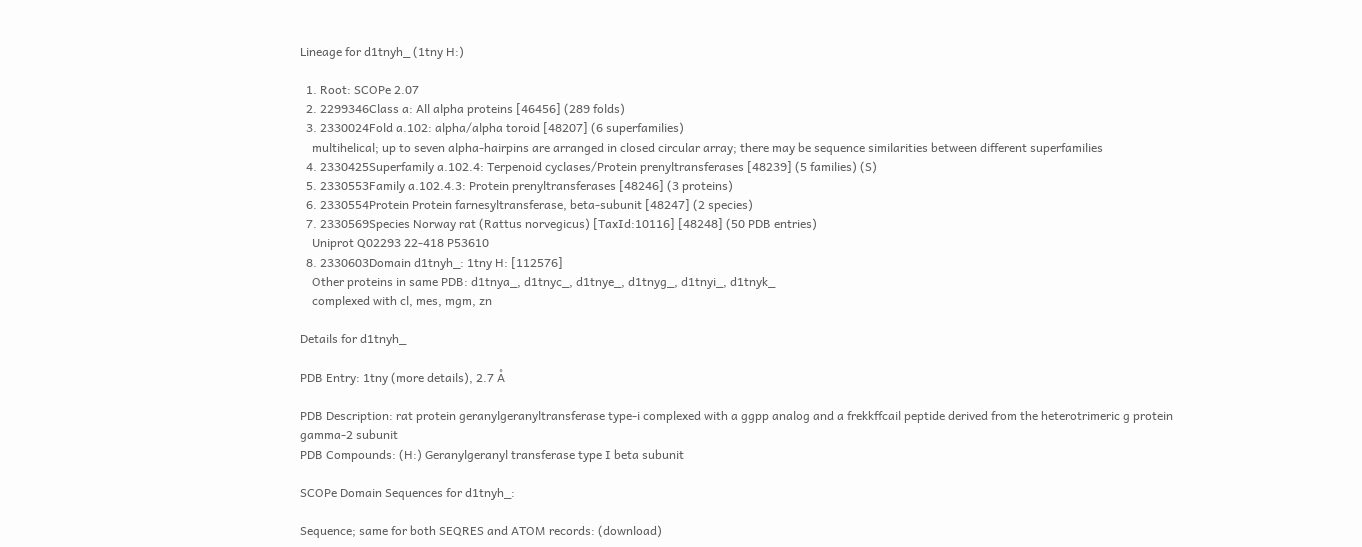Lineage for d1tnyh_ (1tny H:)

  1. Root: SCOPe 2.07
  2. 2299346Class a: All alpha proteins [46456] (289 folds)
  3. 2330024Fold a.102: alpha/alpha toroid [48207] (6 superfamilies)
    multihelical; up to seven alpha-hairpins are arranged in closed circular array; there may be sequence similarities between different superfamilies
  4. 2330425Superfamily a.102.4: Terpenoid cyclases/Protein prenyltransferases [48239] (5 families) (S)
  5. 2330553Family a.102.4.3: Protein prenyltransferases [48246] (3 proteins)
  6. 2330554Protein Protein farnesyltransferase, beta-subunit [48247] (2 species)
  7. 2330569Species Norway rat (Rattus norvegicus) [TaxId:10116] [48248] (50 PDB entries)
    Uniprot Q02293 22-418 P53610
  8. 2330603Domain d1tnyh_: 1tny H: [112576]
    Other proteins in same PDB: d1tnya_, d1tnyc_, d1tnye_, d1tnyg_, d1tnyi_, d1tnyk_
    complexed with cl, mes, mgm, zn

Details for d1tnyh_

PDB Entry: 1tny (more details), 2.7 Å

PDB Description: rat protein geranylgeranyltransferase type-i complexed with a ggpp analog and a frekkffcail peptide derived from the heterotrimeric g protein gamma-2 subunit
PDB Compounds: (H:) Geranylgeranyl transferase type I beta subunit

SCOPe Domain Sequences for d1tnyh_:

Sequence; same for both SEQRES and ATOM records: (download)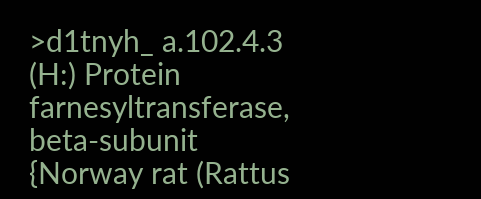>d1tnyh_ a.102.4.3 (H:) Protein farnesyltransferase, beta-subunit {Norway rat (Rattus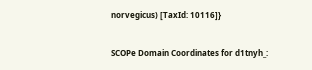norvegicus) [TaxId: 10116]}

SCOPe Domain Coordinates for d1tnyh_: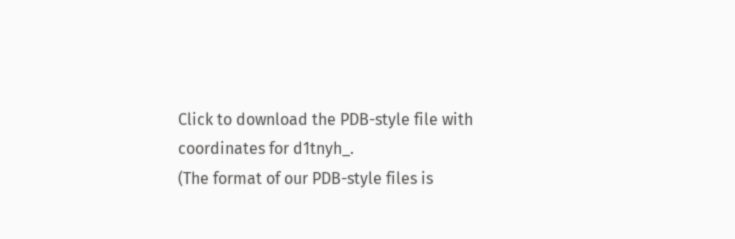Click to download the PDB-style file with coordinates for d1tnyh_.
(The format of our PDB-style files is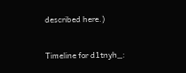described here.)

Timeline for d1tnyh_: